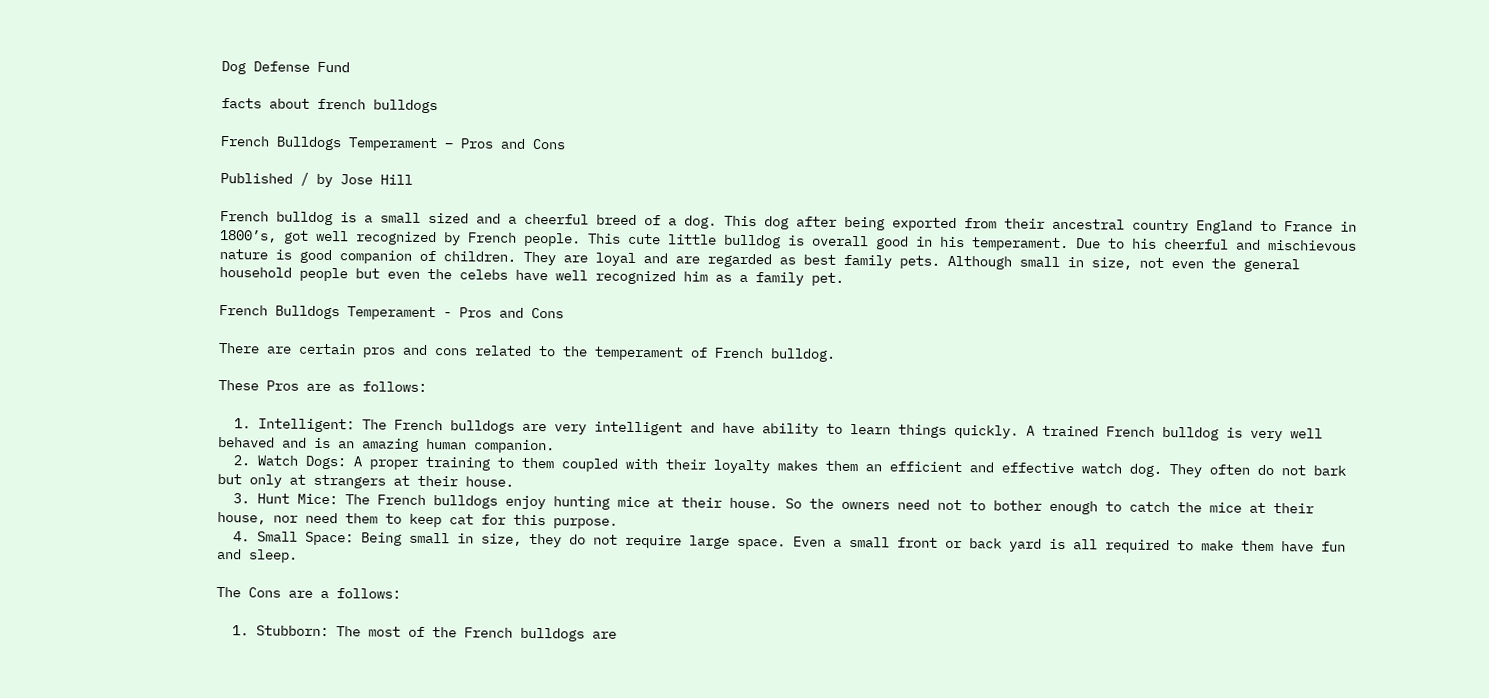Dog Defense Fund

facts about french bulldogs

French Bulldogs Temperament – Pros and Cons

Published / by Jose Hill

French bulldog is a small sized and a cheerful breed of a dog. This dog after being exported from their ancestral country England to France in 1800’s, got well recognized by French people. This cute little bulldog is overall good in his temperament. Due to his cheerful and mischievous nature is good companion of children. They are loyal and are regarded as best family pets. Although small in size, not even the general household people but even the celebs have well recognized him as a family pet.

French Bulldogs Temperament - Pros and Cons

There are certain pros and cons related to the temperament of French bulldog.

These Pros are as follows:

  1. Intelligent: The French bulldogs are very intelligent and have ability to learn things quickly. A trained French bulldog is very well behaved and is an amazing human companion.
  2. Watch Dogs: A proper training to them coupled with their loyalty makes them an efficient and effective watch dog. They often do not bark but only at strangers at their house.
  3. Hunt Mice: The French bulldogs enjoy hunting mice at their house. So the owners need not to bother enough to catch the mice at their house, nor need them to keep cat for this purpose.
  4. Small Space: Being small in size, they do not require large space. Even a small front or back yard is all required to make them have fun and sleep.

The Cons are a follows:

  1. Stubborn: The most of the French bulldogs are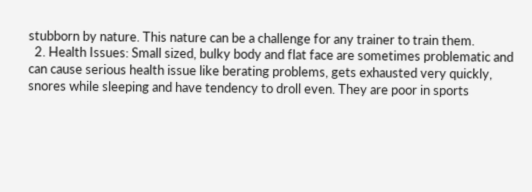stubborn by nature. This nature can be a challenge for any trainer to train them.
  2. Health Issues: Small sized, bulky body and flat face are sometimes problematic and can cause serious health issue like berating problems, gets exhausted very quickly, snores while sleeping and have tendency to droll even. They are poor in sports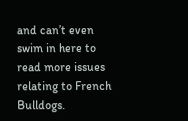and can’t even swim in here to read more issues relating to French Bulldogs.